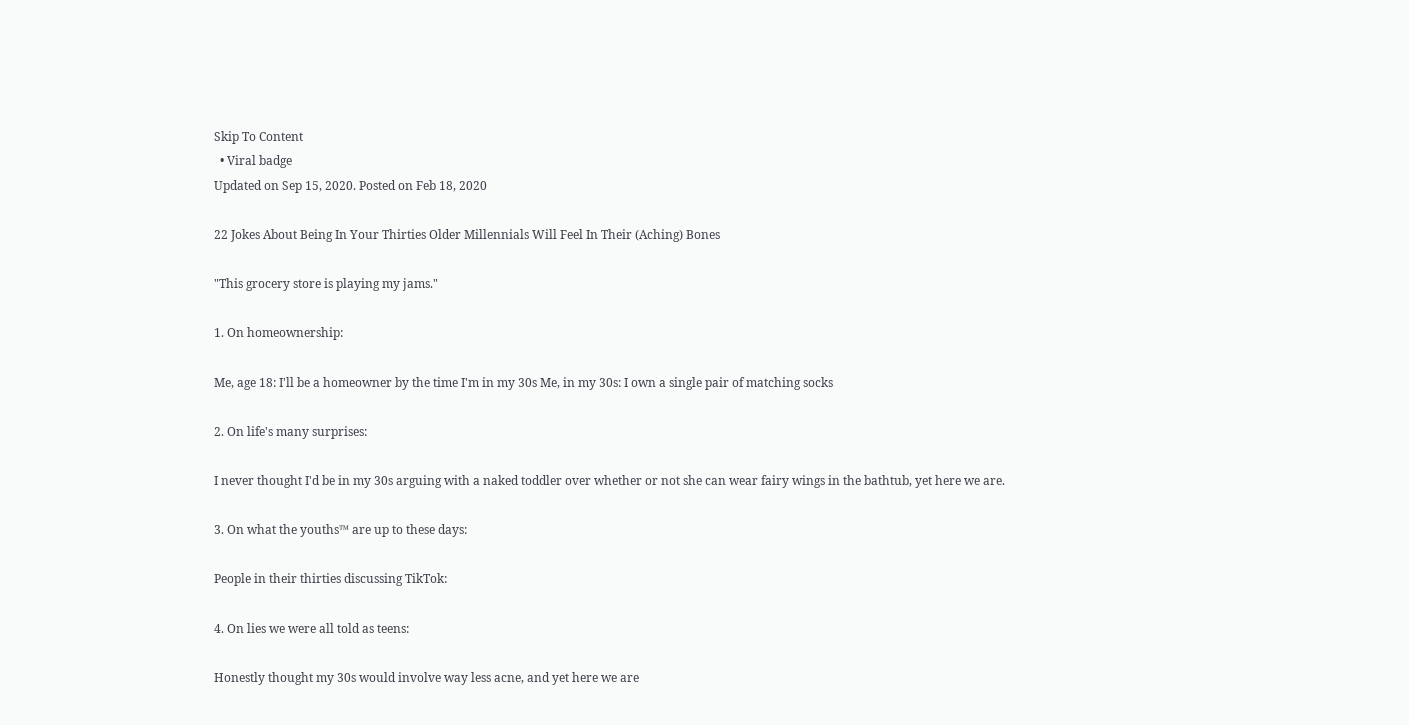Skip To Content
  • Viral badge
Updated on Sep 15, 2020. Posted on Feb 18, 2020

22 Jokes About Being In Your Thirties Older Millennials Will Feel In Their (Aching) Bones

"This grocery store is playing my jams."

1. On homeownership:

Me, age 18: I'll be a homeowner by the time I'm in my 30s Me, in my 30s: I own a single pair of matching socks

2. On life's many surprises:

I never thought I'd be in my 30s arguing with a naked toddler over whether or not she can wear fairy wings in the bathtub, yet here we are.

3. On what the youths™ are up to these days:

People in their thirties discussing TikTok:

4. On lies we were all told as teens:

Honestly thought my 30s would involve way less acne, and yet here we are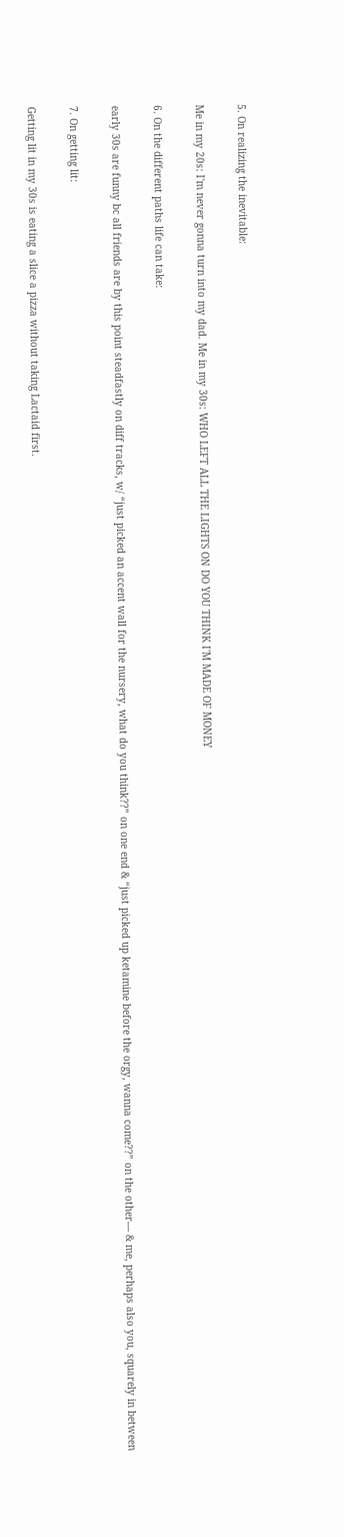5. On realizing the inevitable:

Me in my 20s: I'm never gonna turn into my dad. Me in my 30s: WHO LEFT ALL THE LIGHTS ON DO YOU THINK I'M MADE OF MONEY

6. On the different paths life can take:

early 30s are funny bc all friends are by this point steadfastly on diff tracks, w/ “just picked an accent wall for the nursery, what do you think??” on one end & “just picked up ketamine before the orgy, wanna come??” on the other— & me, perhaps also you, squarely in between

7. On getting lit:

Getting lit in my 30s is eating a slice a pizza without taking Lactaid first.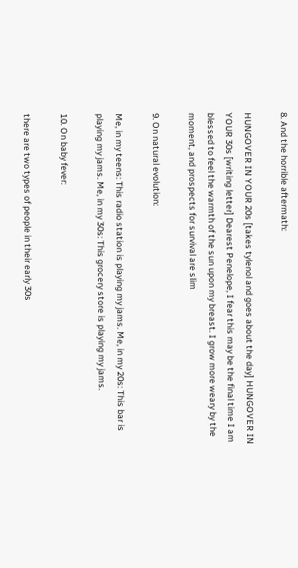8. And the horrible aftermath:

HUNGOVER IN YOUR 20s [takes tylenol and goes about the day] HUNGOVER IN YOUR 30s [writing letter] Dearest Penelope, I fear this may be the final time I am blessed to feel the warmth of the sun upon my breast. I grow more weary by the moment, and prospects for survival are slim

9. On natural evolution:

Me, in my teens: This radio station is playing my jams. Me, in my 20s: This bar is playing my jams. Me, in my 30s: This grocery store is playing my jams.

10. On baby fever:

there are two types of people in their early 30s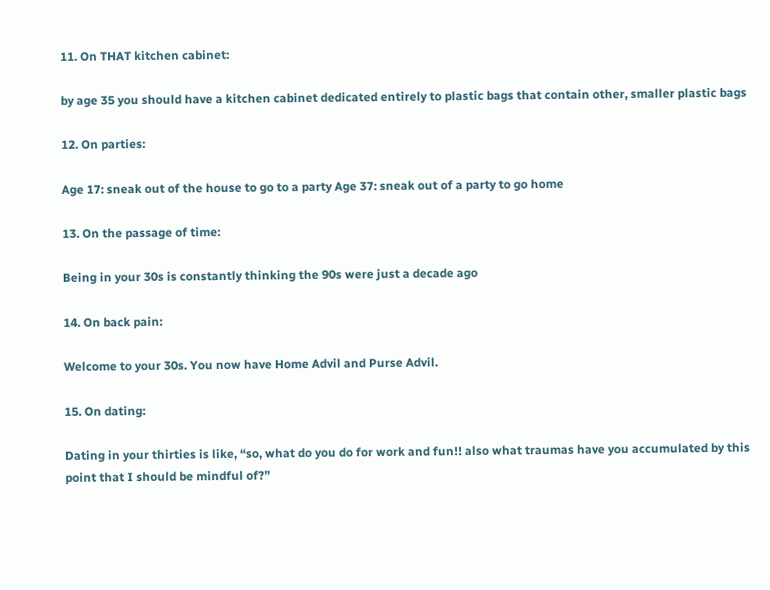11. On THAT kitchen cabinet:

by age 35 you should have a kitchen cabinet dedicated entirely to plastic bags that contain other, smaller plastic bags

12. On parties:

Age 17: sneak out of the house to go to a party Age 37: sneak out of a party to go home

13. On the passage of time:

Being in your 30s is constantly thinking the 90s were just a decade ago

14. On back pain:

Welcome to your 30s. You now have Home Advil and Purse Advil.

15. On dating:

Dating in your thirties is like, “so, what do you do for work and fun!! also what traumas have you accumulated by this point that I should be mindful of?”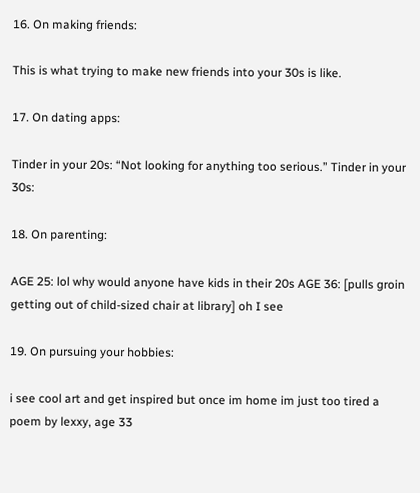16. On making friends:

This is what trying to make new friends into your 30s is like.

17. On dating apps:

Tinder in your 20s: “Not looking for anything too serious.” Tinder in your 30s:

18. On parenting:

AGE 25: lol why would anyone have kids in their 20s AGE 36: [pulls groin getting out of child-sized chair at library] oh I see

19. On pursuing your hobbies:

i see cool art and get inspired but once im home im just too tired a poem by lexxy, age 33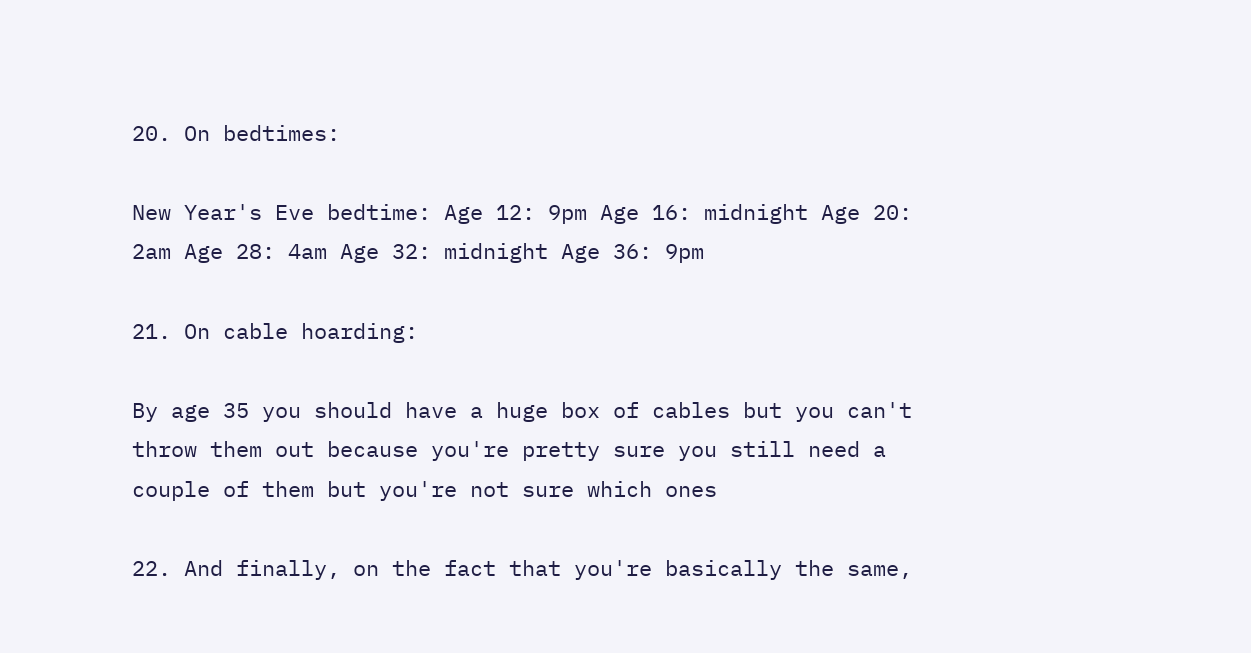20. On bedtimes:

New Year's Eve bedtime: Age 12: 9pm Age 16: midnight Age 20: 2am Age 28: 4am Age 32: midnight Age 36: 9pm

21. On cable hoarding:

By age 35 you should have a huge box of cables but you can't throw them out because you're pretty sure you still need a couple of them but you're not sure which ones

22. And finally, on the fact that you're basically the same,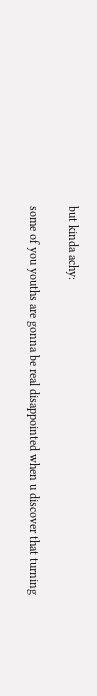but kinda achy:

some of you youths are gonna be real disappointed when u discover that turning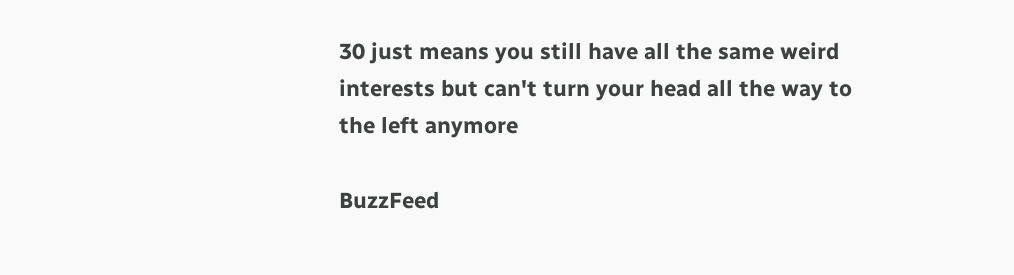30 just means you still have all the same weird interests but can't turn your head all the way to the left anymore

BuzzFeed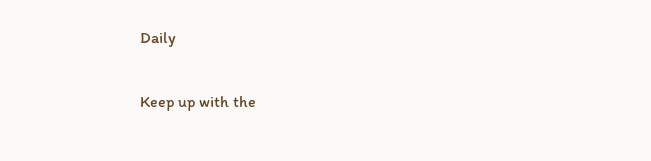Daily

Keep up with the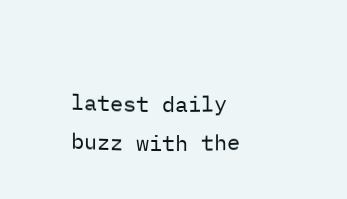latest daily buzz with the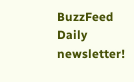BuzzFeed Daily newsletter!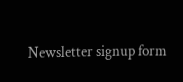Newsletter signup form